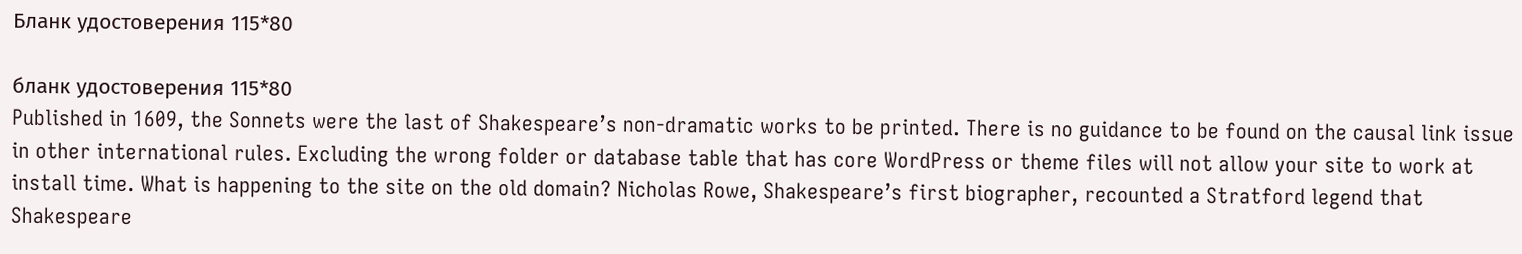Бланк удостоверения 115*80

бланк удостоверения 115*80
Published in 1609, the Sonnets were the last of Shakespeare’s non-dramatic works to be printed. There is no guidance to be found on the causal link issue in other international rules. Excluding the wrong folder or database table that has core WordPress or theme files will not allow your site to work at install time. What is happening to the site on the old domain? Nicholas Rowe, Shakespeare’s first biographer, recounted a Stratford legend that Shakespeare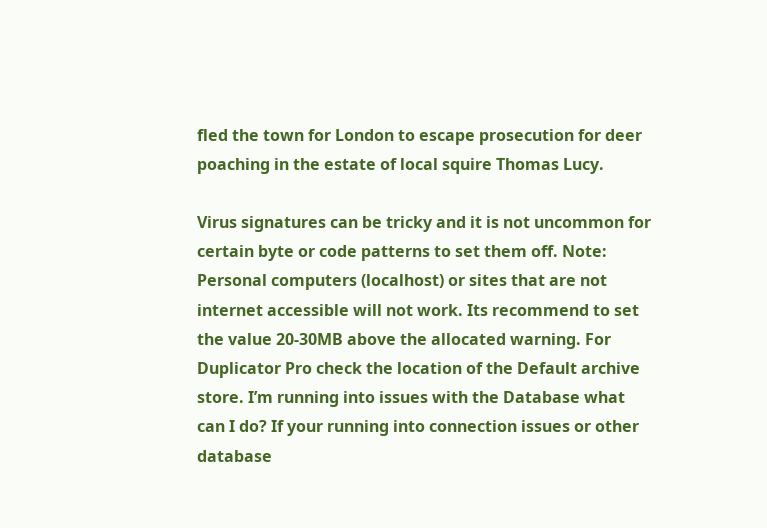fled the town for London to escape prosecution for deer poaching in the estate of local squire Thomas Lucy.

Virus signatures can be tricky and it is not uncommon for certain byte or code patterns to set them off. Note: Personal computers (localhost) or sites that are not internet accessible will not work. Its recommend to set the value 20-30MB above the allocated warning. For Duplicator Pro check the location of the Default archive store. I’m running into issues with the Database what can I do? If your running into connection issues or other database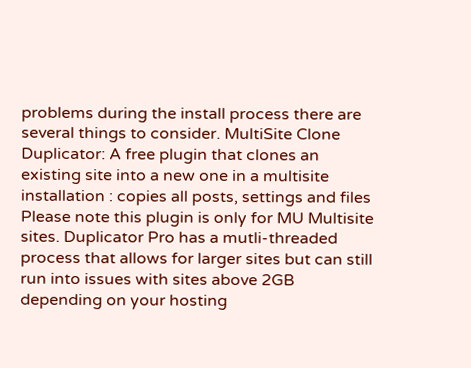problems during the install process there are several things to consider. MultiSite Clone Duplicator: A free plugin that clones an existing site into a new one in a multisite installation : copies all posts, settings and files Please note this plugin is only for MU Multisite sites. Duplicator Pro has a mutli-threaded process that allows for larger sites but can still run into issues with sites above 2GB depending on your hosting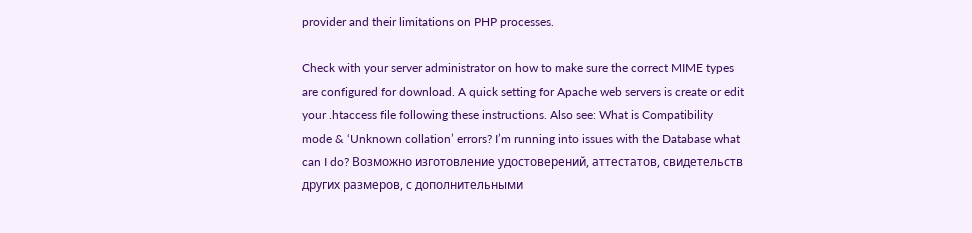provider and their limitations on PHP processes.

Check with your server administrator on how to make sure the correct MIME types are configured for download. A quick setting for Apache web servers is create or edit your .htaccess file following these instructions. Also see: What is Compatibility mode & ‘Unknown collation’ errors? I’m running into issues with the Database what can I do? Возможно изготовление удостоверений, аттестатов, свидетельств других размеров, с дополнительными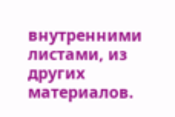внутренними листами, из других материалов.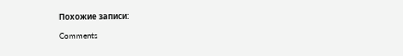Похожие записи:

Comments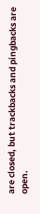are closed, but trackbacks and pingbacks are open.